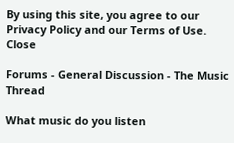By using this site, you agree to our Privacy Policy and our Terms of Use. Close

Forums - General Discussion - The Music Thread

What music do you listen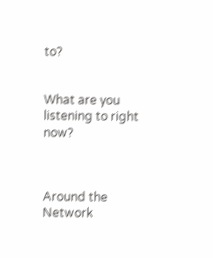to?


What are you listening to right now?



Around the Network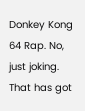Donkey Kong 64 Rap. No, just joking. That has got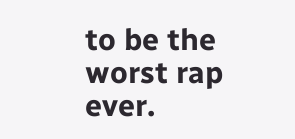to be the worst rap ever.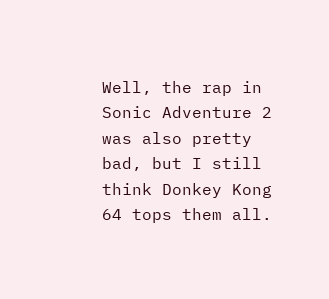Well, the rap in Sonic Adventure 2 was also pretty bad, but I still think Donkey Kong 64 tops them all.